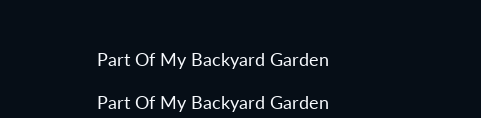Part Of My Backyard Garden

Part Of My Backyard Garden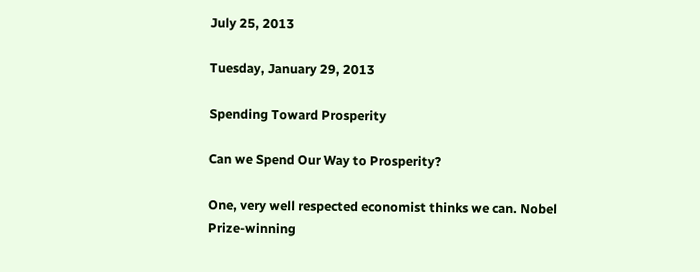July 25, 2013

Tuesday, January 29, 2013

Spending Toward Prosperity

Can we Spend Our Way to Prosperity?

One, very well respected economist thinks we can. Nobel Prize-winning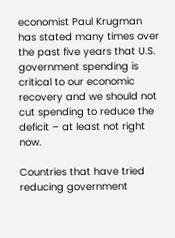economist Paul Krugman has stated many times over the past five years that U.S. government spending is critical to our economic recovery and we should not cut spending to reduce the deficit – at least not right now.

Countries that have tried reducing government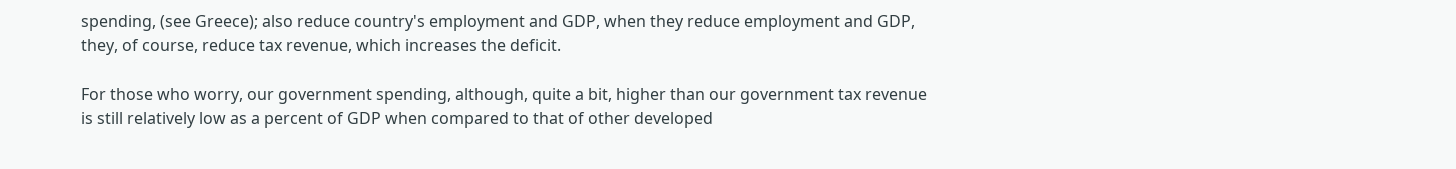spending, (see Greece); also reduce country's employment and GDP, when they reduce employment and GDP, they, of course, reduce tax revenue, which increases the deficit.

For those who worry, our government spending, although, quite a bit, higher than our government tax revenue is still relatively low as a percent of GDP when compared to that of other developed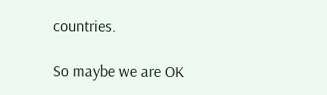countries.

So maybe we are OK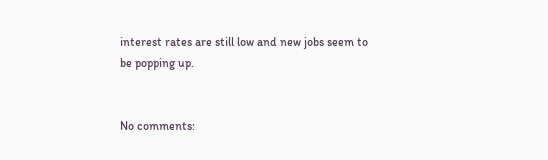interest rates are still low and new jobs seem to be popping up.


No comments: